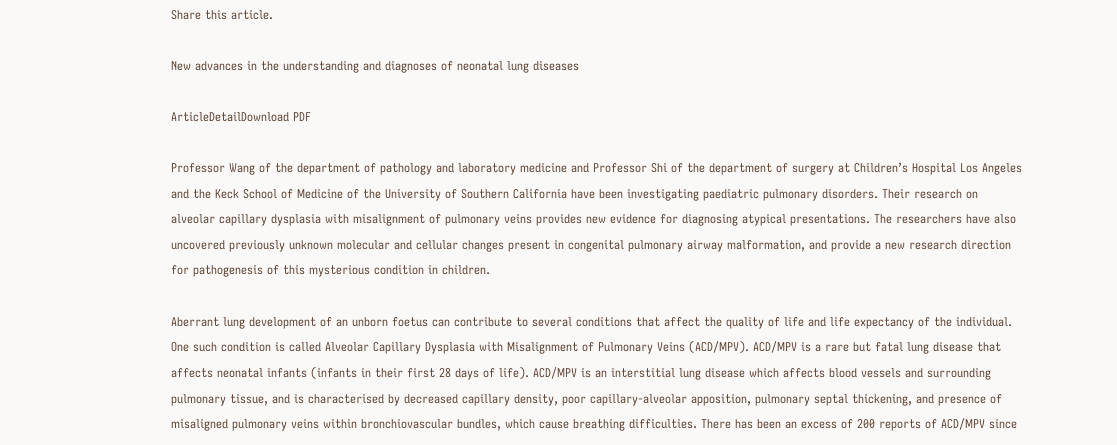Share this article.

New advances in the understanding and diagnoses of neonatal lung diseases

ArticleDetailDownload PDF

Professor Wang of the department of pathology and laboratory medicine and Professor Shi of the department of surgery at Children’s Hospital Los Angeles and the Keck School of Medicine of the University of Southern California have been investigating paediatric pulmonary disorders. Their research on alveolar capillary dysplasia with misalignment of pulmonary veins provides new evidence for diagnosing atypical presentations. The researchers have also uncovered previously unknown molecular and cellular changes present in congenital pulmonary airway malformation, and provide a new research direction for pathogenesis of this mysterious condition in children.

Aberrant lung development of an unborn foetus can contribute to several conditions that affect the quality of life and life expectancy of the individual. One such condition is called Alveolar Capillary Dysplasia with Misalignment of Pulmonary Veins (ACD/MPV). ACD/MPV is a rare but fatal lung disease that affects neonatal infants (infants in their first 28 days of life). ACD/MPV is an interstitial lung disease which affects blood vessels and surrounding pulmonary tissue, and is characterised by decreased capillary density, poor capillary-alveolar apposition, pulmonary septal thickening, and presence of misaligned pulmonary veins within bronchiovascular bundles, which cause breathing difficulties. There has been an excess of 200 reports of ACD/MPV since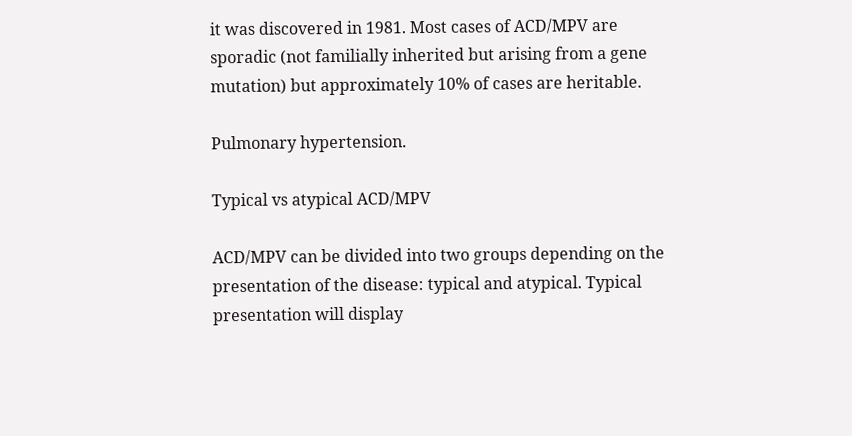it was discovered in 1981. Most cases of ACD/MPV are sporadic (not familially inherited but arising from a gene mutation) but approximately 10% of cases are heritable.

Pulmonary hypertension.

Typical vs atypical ACD/MPV

ACD/MPV can be divided into two groups depending on the presentation of the disease: typical and atypical. Typical presentation will display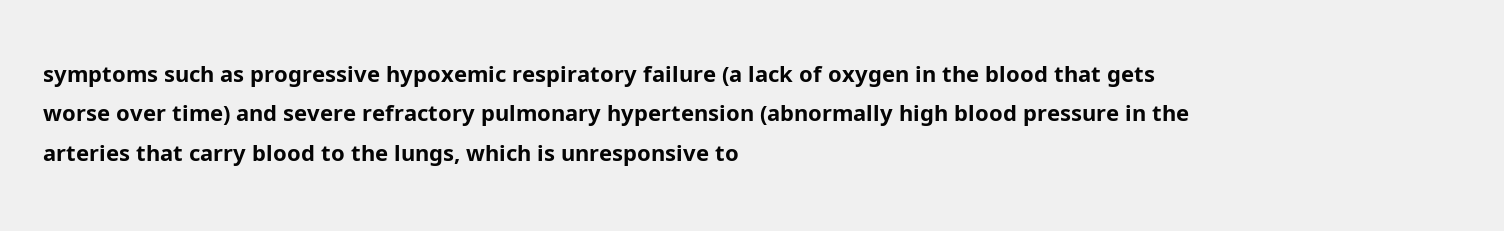symptoms such as progressive hypoxemic respiratory failure (a lack of oxygen in the blood that gets worse over time) and severe refractory pulmonary hypertension (abnormally high blood pressure in the arteries that carry blood to the lungs, which is unresponsive to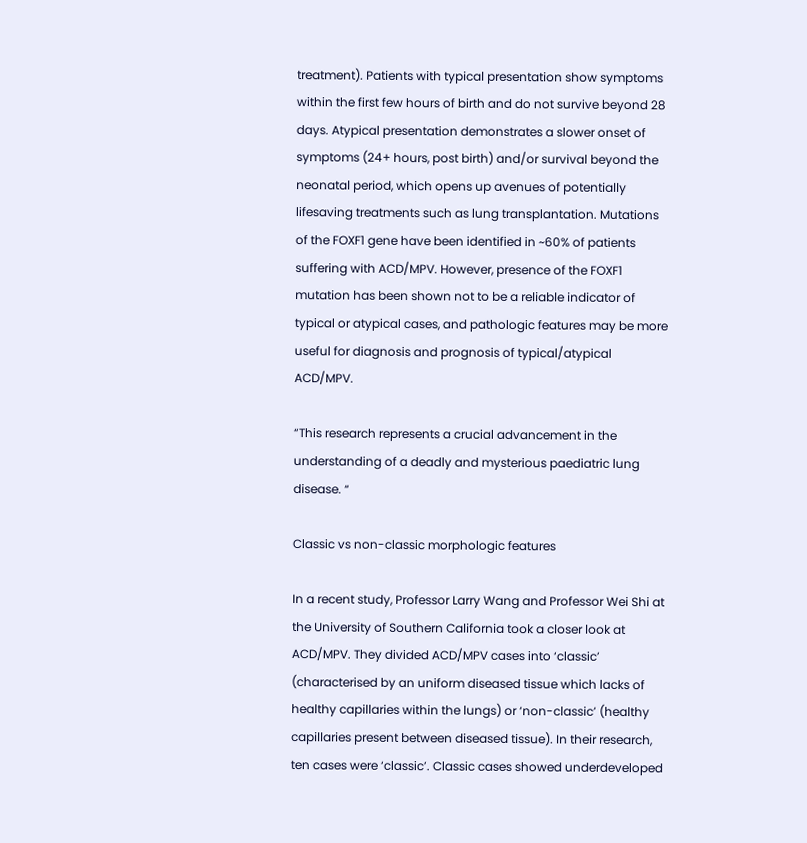treatment). Patients with typical presentation show symptoms within the first few hours of birth and do not survive beyond 28 days. Atypical presentation demonstrates a slower onset of symptoms (24+ hours, post birth) and/or survival beyond the neonatal period, which opens up avenues of potentially lifesaving treatments such as lung transplantation. Mutations of the FOXF1 gene have been identified in ~60% of patients suffering with ACD/MPV. However, presence of the FOXF1 mutation has been shown not to be a reliable indicator of typical or atypical cases, and pathologic features may be more useful for diagnosis and prognosis of typical/atypical ACD/MPV.

“This research represents a crucial advancement in the understanding of a deadly and mysterious paediatric lung disease. “

Classic vs non-classic morphologic features

In a recent study, Professor Larry Wang and Professor Wei Shi at the University of Southern California took a closer look at ACD/MPV. They divided ACD/MPV cases into ‘classic’ (characterised by an uniform diseased tissue which lacks of healthy capillaries within the lungs) or ‘non-classic’ (healthy capillaries present between diseased tissue). In their research, ten cases were ‘classic’. Classic cases showed underdeveloped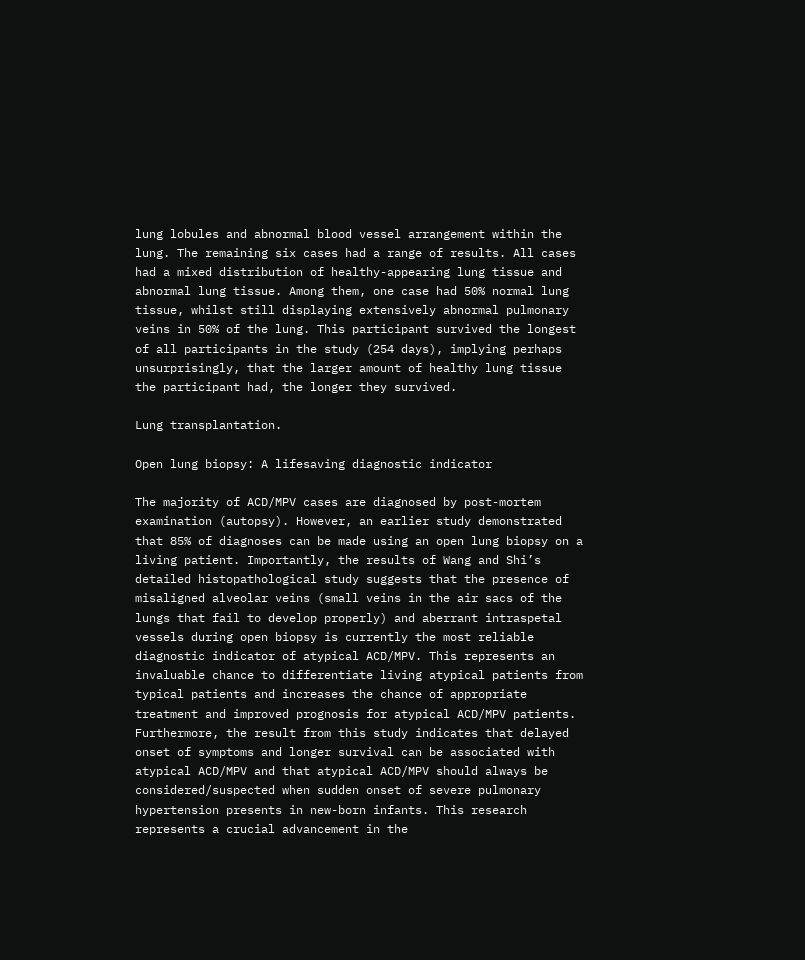lung lobules and abnormal blood vessel arrangement within the lung. The remaining six cases had a range of results. All cases had a mixed distribution of healthy-appearing lung tissue and abnormal lung tissue. Among them, one case had 50% normal lung tissue, whilst still displaying extensively abnormal pulmonary veins in 50% of the lung. This participant survived the longest of all participants in the study (254 days), implying perhaps unsurprisingly, that the larger amount of healthy lung tissue the participant had, the longer they survived.

Lung transplantation.

Open lung biopsy: A lifesaving diagnostic indicator

The majority of ACD/MPV cases are diagnosed by post-mortem examination (autopsy). However, an earlier study demonstrated that 85% of diagnoses can be made using an open lung biopsy on a living patient. Importantly, the results of Wang and Shi’s detailed histopathological study suggests that the presence of misaligned alveolar veins (small veins in the air sacs of the lungs that fail to develop properly) and aberrant intraspetal vessels during open biopsy is currently the most reliable diagnostic indicator of atypical ACD/MPV. This represents an invaluable chance to differentiate living atypical patients from typical patients and increases the chance of appropriate treatment and improved prognosis for atypical ACD/MPV patients. Furthermore, the result from this study indicates that delayed onset of symptoms and longer survival can be associated with atypical ACD/MPV and that atypical ACD/MPV should always be considered/suspected when sudden onset of severe pulmonary hypertension presents in new-born infants. This research represents a crucial advancement in the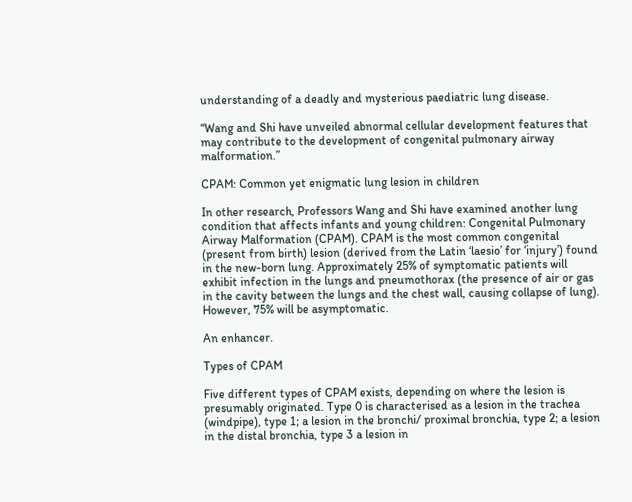understanding of a deadly and mysterious paediatric lung disease.

“Wang and Shi have unveiled abnormal cellular development features that may contribute to the development of congenital pulmonary airway malformation.”

CPAM: Common yet enigmatic lung lesion in children

In other research, Professors Wang and Shi have examined another lung condition that affects infants and young children: Congenital Pulmonary Airway Malformation (CPAM). CPAM is the most common congenital (present from birth) lesion (derived from the Latin ‘laesio’ for ‘injury’) found in the new-born lung. Approximately 25% of symptomatic patients will exhibit infection in the lungs and pneumothorax (the presence of air or gas in the cavity between the lungs and the chest wall, causing collapse of lung). However, 75% will be asymptomatic.

An enhancer.

Types of CPAM

Five different types of CPAM exists, depending on where the lesion is presumably originated. Type 0 is characterised as a lesion in the trachea (windpipe), type 1; a lesion in the bronchi/ proximal bronchia, type 2; a lesion in the distal bronchia, type 3 a lesion in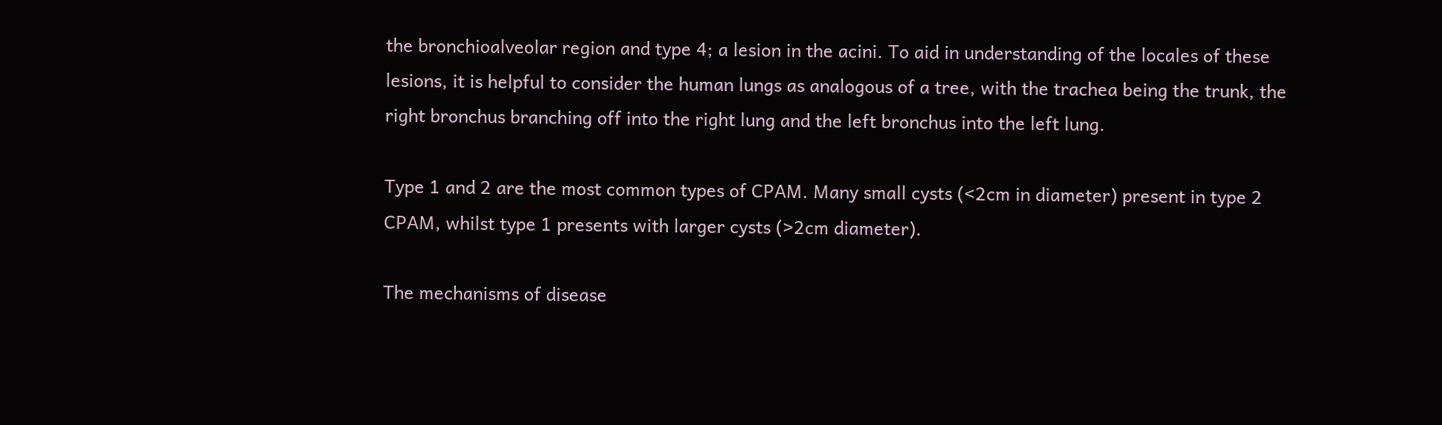the bronchioalveolar region and type 4; a lesion in the acini. To aid in understanding of the locales of these lesions, it is helpful to consider the human lungs as analogous of a tree, with the trachea being the trunk, the right bronchus branching off into the right lung and the left bronchus into the left lung.

Type 1 and 2 are the most common types of CPAM. Many small cysts (<2cm in diameter) present in type 2 CPAM, whilst type 1 presents with larger cysts (>2cm diameter).

The mechanisms of disease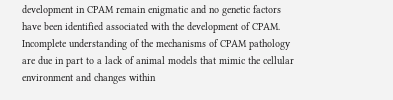development in CPAM remain enigmatic and no genetic factors have been identified associated with the development of CPAM. Incomplete understanding of the mechanisms of CPAM pathology are due in part to a lack of animal models that mimic the cellular environment and changes within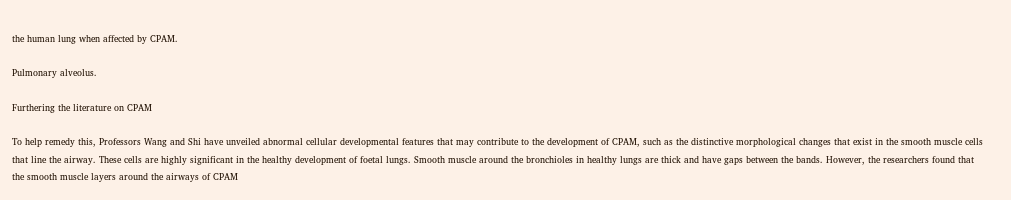the human lung when affected by CPAM.

Pulmonary alveolus.

Furthering the literature on CPAM

To help remedy this, Professors Wang and Shi have unveiled abnormal cellular developmental features that may contribute to the development of CPAM, such as the distinctive morphological changes that exist in the smooth muscle cells that line the airway. These cells are highly significant in the healthy development of foetal lungs. Smooth muscle around the bronchioles in healthy lungs are thick and have gaps between the bands. However, the researchers found that the smooth muscle layers around the airways of CPAM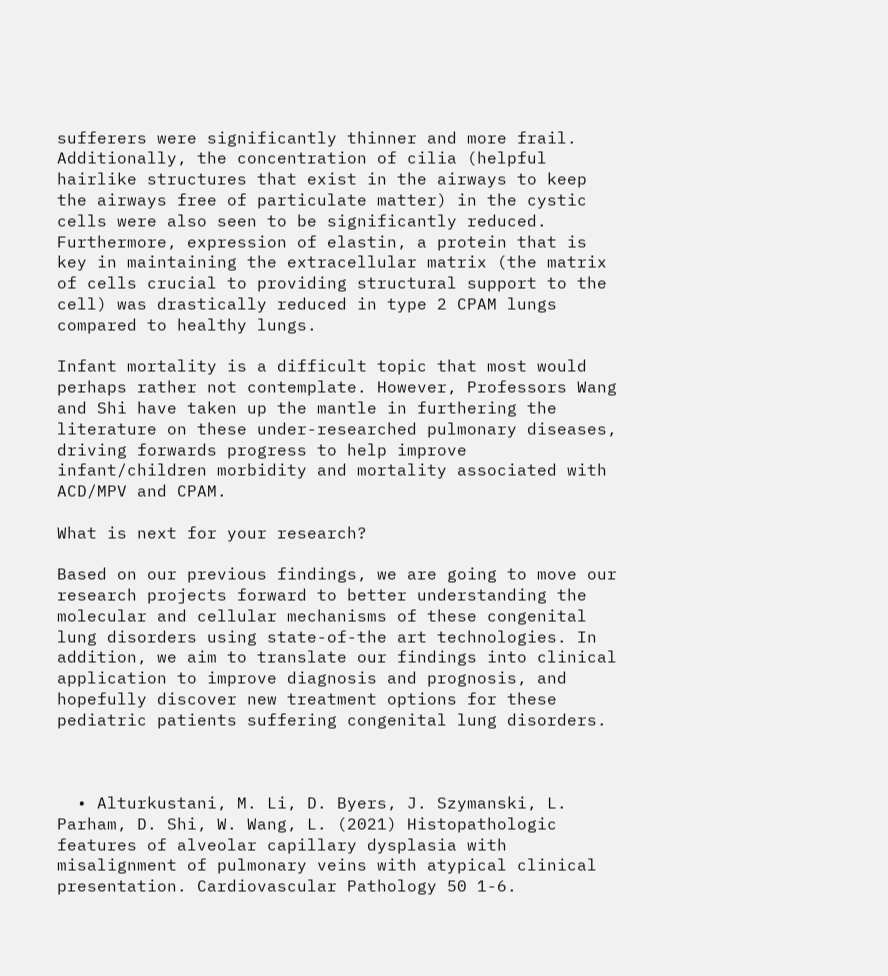sufferers were significantly thinner and more frail. Additionally, the concentration of cilia (helpful hairlike structures that exist in the airways to keep the airways free of particulate matter) in the cystic cells were also seen to be significantly reduced. Furthermore, expression of elastin, a protein that is key in maintaining the extracellular matrix (the matrix of cells crucial to providing structural support to the cell) was drastically reduced in type 2 CPAM lungs compared to healthy lungs.

Infant mortality is a difficult topic that most would perhaps rather not contemplate. However, Professors Wang and Shi have taken up the mantle in furthering the literature on these under-researched pulmonary diseases, driving forwards progress to help improve infant/children morbidity and mortality associated with ACD/MPV and CPAM.

What is next for your research?

Based on our previous findings, we are going to move our research projects forward to better understanding the molecular and cellular mechanisms of these congenital lung disorders using state-of-the art technologies. In addition, we aim to translate our findings into clinical application to improve diagnosis and prognosis, and hopefully discover new treatment options for these pediatric patients suffering congenital lung disorders.



  • Alturkustani, M. Li, D. Byers, J. Szymanski, L. Parham, D. Shi, W. Wang, L. (2021) Histopathologic features of alveolar capillary dysplasia with misalignment of pulmonary veins with atypical clinical presentation. Cardiovascular Pathology 50 1-6.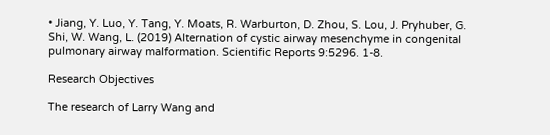• Jiang, Y. Luo, Y. Tang, Y. Moats, R. Warburton, D. Zhou, S. Lou, J. Pryhuber, G. Shi, W. Wang, L. (2019) Alternation of cystic airway mesenchyme in congenital pulmonary airway malformation. Scientific Reports 9:5296. 1-8.

Research Objectives

The research of Larry Wang and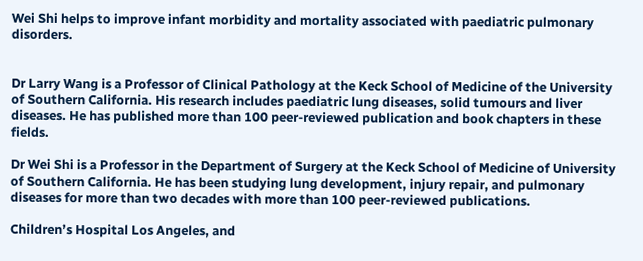Wei Shi helps to improve infant morbidity and mortality associated with paediatric pulmonary disorders.


Dr Larry Wang is a Professor of Clinical Pathology at the Keck School of Medicine of the University of Southern California. His research includes paediatric lung diseases, solid tumours and liver diseases. He has published more than 100 peer-reviewed publication and book chapters in these fields.

Dr Wei Shi is a Professor in the Department of Surgery at the Keck School of Medicine of University of Southern California. He has been studying lung development, injury repair, and pulmonary diseases for more than two decades with more than 100 peer-reviewed publications.

Children’s Hospital Los Angeles, and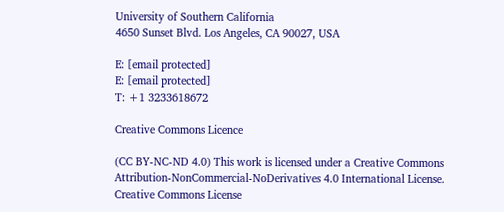University of Southern California
4650 Sunset Blvd. Los Angeles, CA 90027, USA

E: [email protected]
E: [email protected]
T: +1 3233618672

Creative Commons Licence

(CC BY-NC-ND 4.0) This work is licensed under a Creative Commons Attribution-NonCommercial-NoDerivatives 4.0 International License. Creative Commons License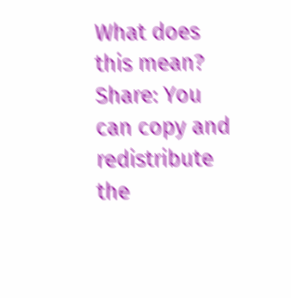What does this mean?
Share: You can copy and redistribute the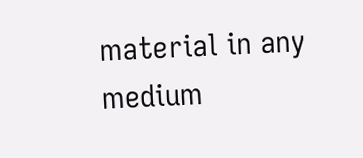material in any medium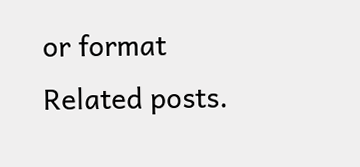or format
Related posts.